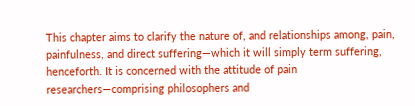This chapter aims to clarify the nature of, and relationships among, pain, painfulness, and direct suffering—which it will simply term suffering, henceforth. It is concerned with the attitude of pain researchers—comprising philosophers and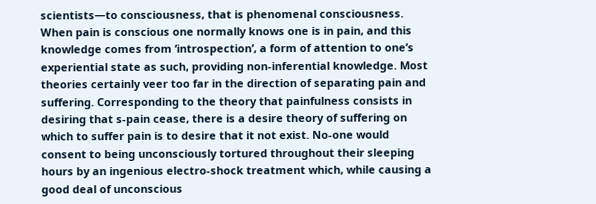scientists—to consciousness, that is phenomenal consciousness. When pain is conscious one normally knows one is in pain, and this knowledge comes from ‘introspection’, a form of attention to one’s experiential state as such, providing non-inferential knowledge. Most theories certainly veer too far in the direction of separating pain and suffering. Corresponding to the theory that painfulness consists in desiring that s-pain cease, there is a desire theory of suffering on which to suffer pain is to desire that it not exist. No-one would consent to being unconsciously tortured throughout their sleeping hours by an ingenious electro-shock treatment which, while causing a good deal of unconscious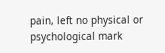pain, left no physical or psychological mark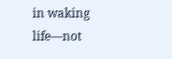in waking life—not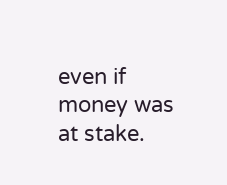even if money was at stake.